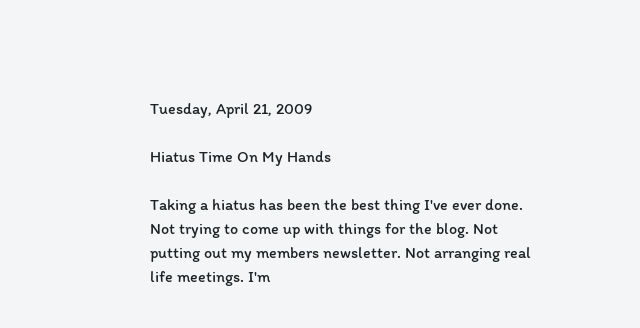Tuesday, April 21, 2009

Hiatus Time On My Hands

Taking a hiatus has been the best thing I've ever done. Not trying to come up with things for the blog. Not putting out my members newsletter. Not arranging real life meetings. I'm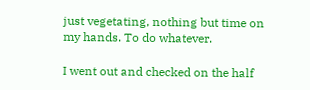just vegetating, nothing but time on my hands. To do whatever.

I went out and checked on the half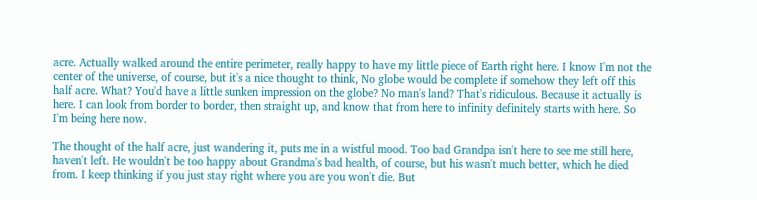acre. Actually walked around the entire perimeter, really happy to have my little piece of Earth right here. I know I'm not the center of the universe, of course, but it's a nice thought to think, No globe would be complete if somehow they left off this half acre. What? You'd have a little sunken impression on the globe? No man's land? That's ridiculous. Because it actually is here. I can look from border to border, then straight up, and know that from here to infinity definitely starts with here. So I'm being here now.

The thought of the half acre, just wandering it, puts me in a wistful mood. Too bad Grandpa isn't here to see me still here, haven't left. He wouldn't be too happy about Grandma's bad health, of course, but his wasn't much better, which he died from. I keep thinking if you just stay right where you are you won't die. But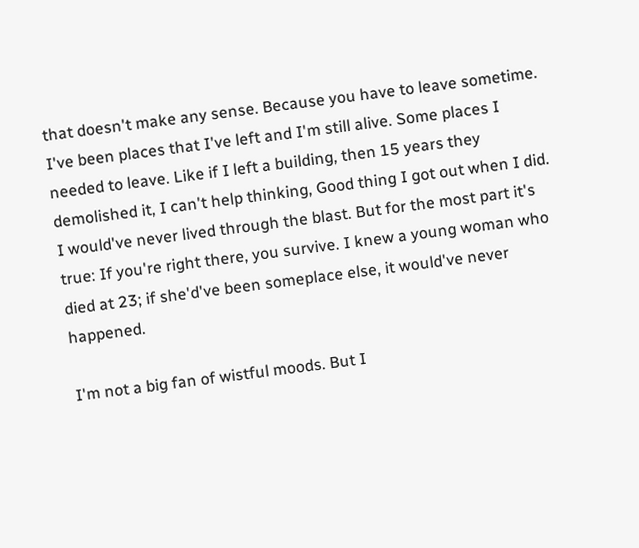that doesn't make any sense. Because you have to leave sometime. I've been places that I've left and I'm still alive. Some places I needed to leave. Like if I left a building, then 15 years they demolished it, I can't help thinking, Good thing I got out when I did. I would've never lived through the blast. But for the most part it's true: If you're right there, you survive. I knew a young woman who died at 23; if she'd've been someplace else, it would've never happened.

I'm not a big fan of wistful moods. But I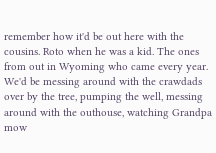remember how it'd be out here with the cousins. Roto when he was a kid. The ones from out in Wyoming who came every year. We'd be messing around with the crawdads over by the tree, pumping the well, messing around with the outhouse, watching Grandpa mow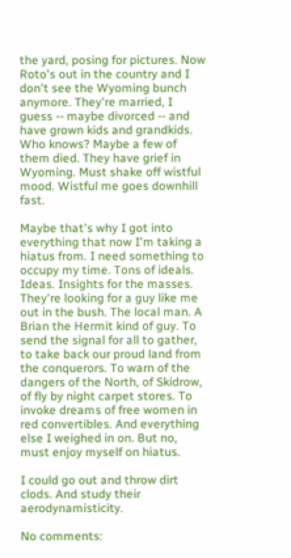the yard, posing for pictures. Now Roto's out in the country and I don't see the Wyoming bunch anymore. They're married, I guess -- maybe divorced -- and have grown kids and grandkids. Who knows? Maybe a few of them died. They have grief in Wyoming. Must shake off wistful mood. Wistful me goes downhill fast.

Maybe that's why I got into everything that now I'm taking a hiatus from. I need something to occupy my time. Tons of ideals. Ideas. Insights for the masses. They're looking for a guy like me out in the bush. The local man. A Brian the Hermit kind of guy. To send the signal for all to gather, to take back our proud land from the conquerors. To warn of the dangers of the North, of Skidrow, of fly by night carpet stores. To invoke dreams of free women in red convertibles. And everything else I weighed in on. But no, must enjoy myself on hiatus.

I could go out and throw dirt clods. And study their aerodynamisticity.

No comments: